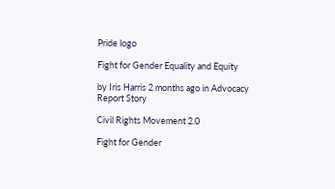Pride logo

Fight for Gender Equality and Equity

by Iris Harris 2 months ago in Advocacy
Report Story

Civil Rights Movement 2.0

Fight for Gender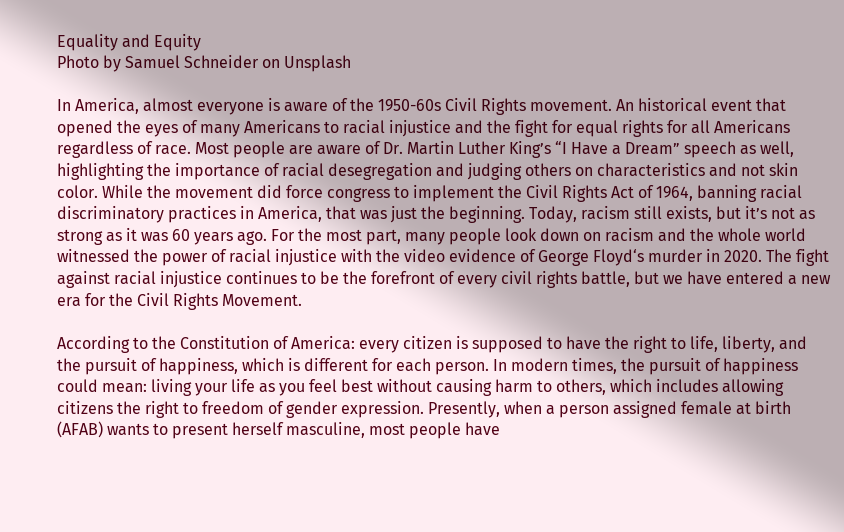Equality and Equity
Photo by Samuel Schneider on Unsplash

In America, almost everyone is aware of the 1950-60s Civil Rights movement. An historical event that opened the eyes of many Americans to racial injustice and the fight for equal rights for all Americans regardless of race. Most people are aware of Dr. Martin Luther King’s “I Have a Dream” speech as well, highlighting the importance of racial desegregation and judging others on characteristics and not skin color. While the movement did force congress to implement the Civil Rights Act of 1964, banning racial discriminatory practices in America, that was just the beginning. Today, racism still exists, but it’s not as strong as it was 60 years ago. For the most part, many people look down on racism and the whole world witnessed the power of racial injustice with the video evidence of George Floyd‘s murder in 2020. The fight against racial injustice continues to be the forefront of every civil rights battle, but we have entered a new era for the Civil Rights Movement.

According to the Constitution of America: every citizen is supposed to have the right to life, liberty, and the pursuit of happiness, which is different for each person. In modern times, the pursuit of happiness could mean: living your life as you feel best without causing harm to others, which includes allowing citizens the right to freedom of gender expression. Presently, when a person assigned female at birth (AFAB) wants to present herself masculine, most people have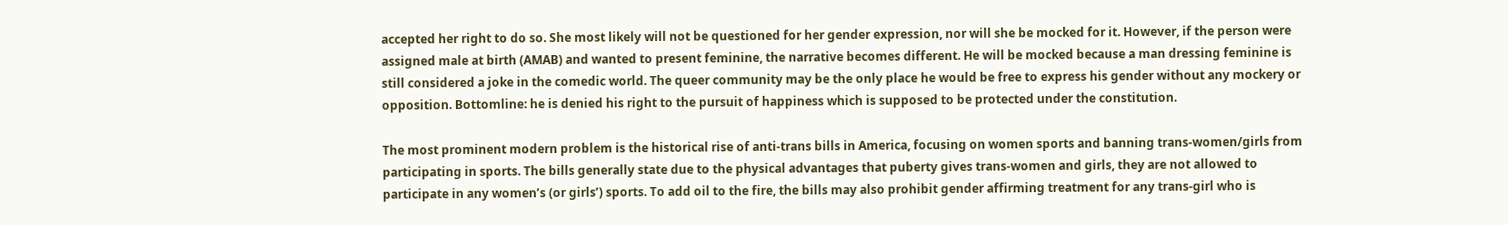accepted her right to do so. She most likely will not be questioned for her gender expression, nor will she be mocked for it. However, if the person were assigned male at birth (AMAB) and wanted to present feminine, the narrative becomes different. He will be mocked because a man dressing feminine is still considered a joke in the comedic world. The queer community may be the only place he would be free to express his gender without any mockery or opposition. Bottomline: he is denied his right to the pursuit of happiness which is supposed to be protected under the constitution.

The most prominent modern problem is the historical rise of anti-trans bills in America, focusing on women sports and banning trans-women/girls from participating in sports. The bills generally state due to the physical advantages that puberty gives trans-women and girls, they are not allowed to participate in any women’s (or girls’) sports. To add oil to the fire, the bills may also prohibit gender affirming treatment for any trans-girl who is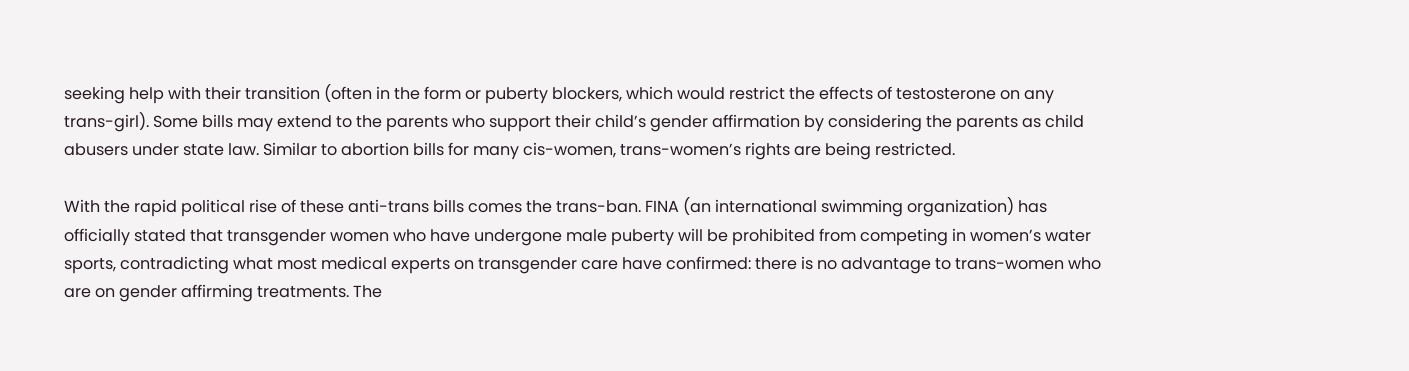seeking help with their transition (often in the form or puberty blockers, which would restrict the effects of testosterone on any trans-girl). Some bills may extend to the parents who support their child’s gender affirmation by considering the parents as child abusers under state law. Similar to abortion bills for many cis-women, trans-women’s rights are being restricted.

With the rapid political rise of these anti-trans bills comes the trans-ban. FINA (an international swimming organization) has officially stated that transgender women who have undergone male puberty will be prohibited from competing in women’s water sports, contradicting what most medical experts on transgender care have confirmed: there is no advantage to trans-women who are on gender affirming treatments. The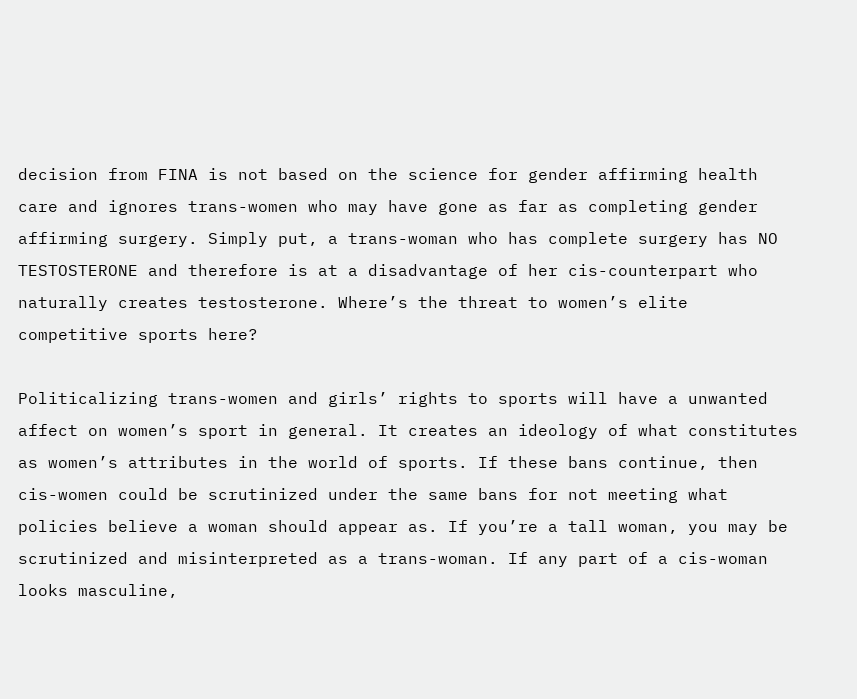decision from FINA is not based on the science for gender affirming health care and ignores trans-women who may have gone as far as completing gender affirming surgery. Simply put, a trans-woman who has complete surgery has NO TESTOSTERONE and therefore is at a disadvantage of her cis-counterpart who naturally creates testosterone. Where’s the threat to women’s elite competitive sports here?

Politicalizing trans-women and girls’ rights to sports will have a unwanted affect on women’s sport in general. It creates an ideology of what constitutes as women’s attributes in the world of sports. If these bans continue, then cis-women could be scrutinized under the same bans for not meeting what policies believe a woman should appear as. If you’re a tall woman, you may be scrutinized and misinterpreted as a trans-woman. If any part of a cis-woman looks masculine,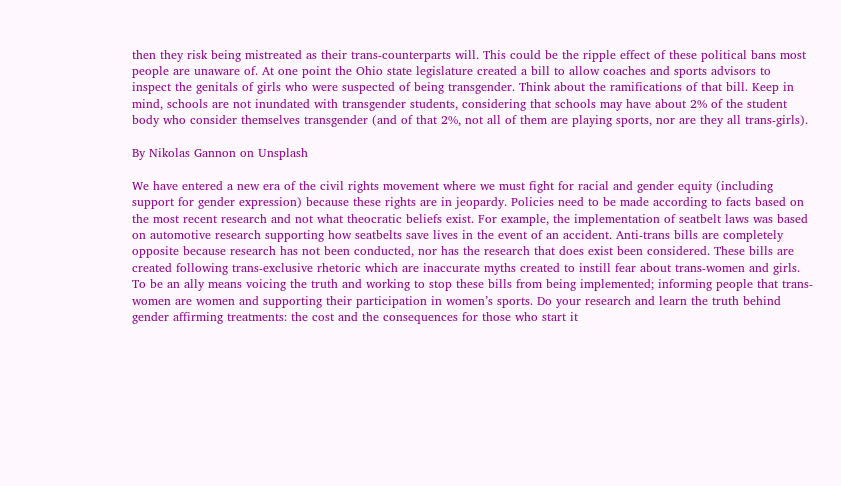then they risk being mistreated as their trans-counterparts will. This could be the ripple effect of these political bans most people are unaware of. At one point the Ohio state legislature created a bill to allow coaches and sports advisors to inspect the genitals of girls who were suspected of being transgender. Think about the ramifications of that bill. Keep in mind, schools are not inundated with transgender students, considering that schools may have about 2% of the student body who consider themselves transgender (and of that 2%, not all of them are playing sports, nor are they all trans-girls).

By Nikolas Gannon on Unsplash

We have entered a new era of the civil rights movement where we must fight for racial and gender equity (including support for gender expression) because these rights are in jeopardy. Policies need to be made according to facts based on the most recent research and not what theocratic beliefs exist. For example, the implementation of seatbelt laws was based on automotive research supporting how seatbelts save lives in the event of an accident. Anti-trans bills are completely opposite because research has not been conducted, nor has the research that does exist been considered. These bills are created following trans-exclusive rhetoric which are inaccurate myths created to instill fear about trans-women and girls. To be an ally means voicing the truth and working to stop these bills from being implemented; informing people that trans-women are women and supporting their participation in women’s sports. Do your research and learn the truth behind gender affirming treatments: the cost and the consequences for those who start it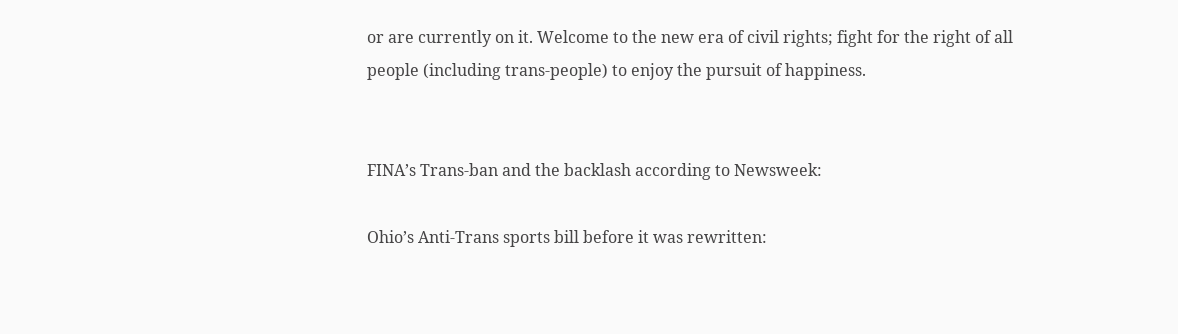or are currently on it. Welcome to the new era of civil rights; fight for the right of all people (including trans-people) to enjoy the pursuit of happiness.


FINA’s Trans-ban and the backlash according to Newsweek:

Ohio’s Anti-Trans sports bill before it was rewritten: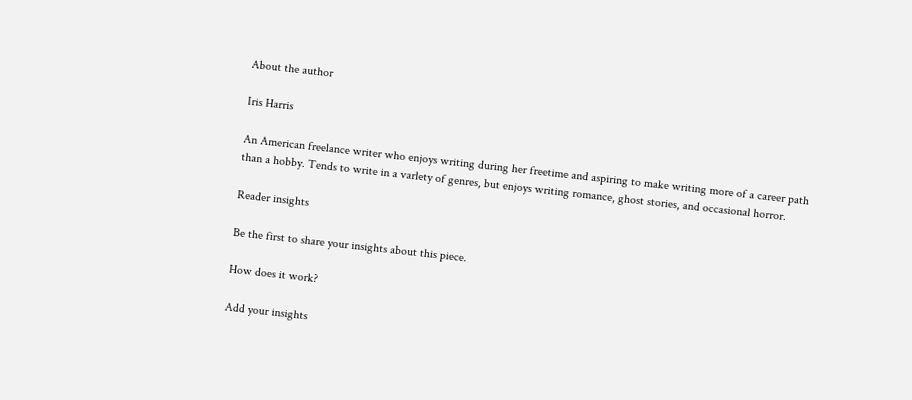About the author

Iris Harris

An American freelance writer who enjoys writing during her freetime and aspiring to make writing more of a career path than a hobby. Tends to write in a varlety of genres, but enjoys writing romance, ghost stories, and occasional horror.

Reader insights

Be the first to share your insights about this piece.

How does it work?

Add your insights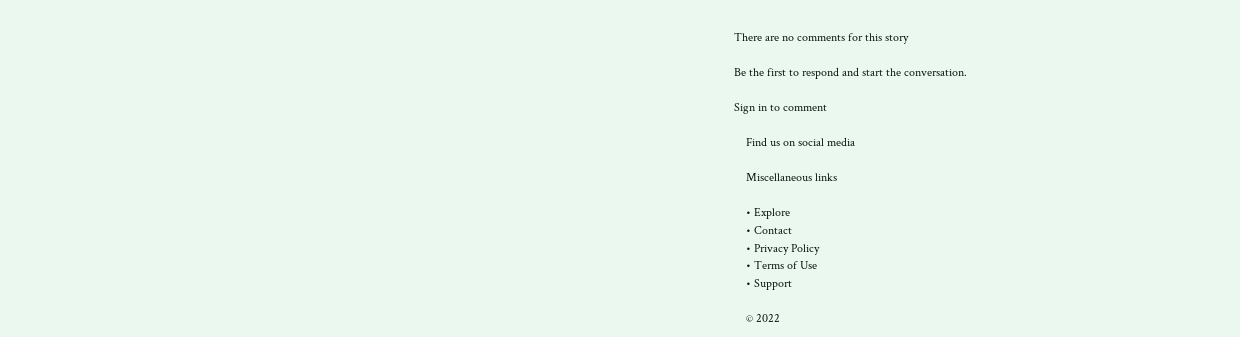There are no comments for this story

Be the first to respond and start the conversation.

Sign in to comment

    Find us on social media

    Miscellaneous links

    • Explore
    • Contact
    • Privacy Policy
    • Terms of Use
    • Support

    © 2022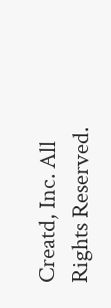Creatd, Inc. All Rights Reserved.